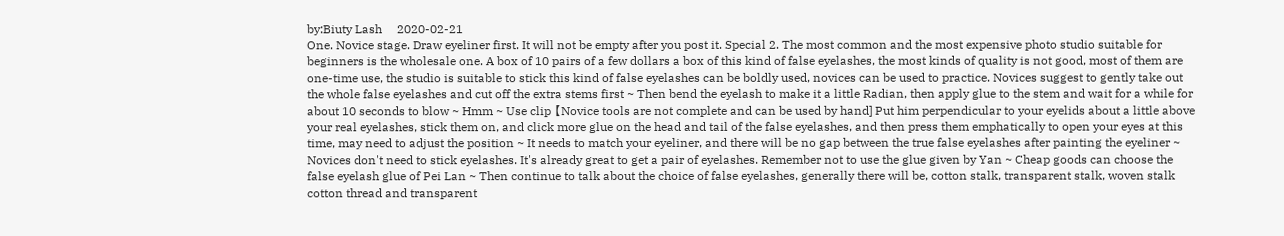by:Biuty Lash     2020-02-21
One. Novice stage. Draw eyeliner first. It will not be empty after you post it. Special 2. The most common and the most expensive photo studio suitable for beginners is the wholesale one. A box of 10 pairs of a few dollars a box of this kind of false eyelashes, the most kinds of quality is not good, most of them are one-time use, the studio is suitable to stick this kind of false eyelashes can be boldly used, novices can be used to practice. Novices suggest to gently take out the whole false eyelashes and cut off the extra stems first ~ Then bend the eyelash to make it a little Radian, then apply glue to the stem and wait for a while for about 10 seconds to blow ~ Hmm ~ Use clip 【Novice tools are not complete and can be used by hand] Put him perpendicular to your eyelids about a little above your real eyelashes, stick them on, and click more glue on the head and tail of the false eyelashes, and then press them emphatically to open your eyes at this time, may need to adjust the position ~ It needs to match your eyeliner, and there will be no gap between the true false eyelashes after painting the eyeliner ~ Novices don't need to stick eyelashes. It's already great to get a pair of eyelashes. Remember not to use the glue given by Yan ~ Cheap goods can choose the false eyelash glue of Pei Lan ~ Then continue to talk about the choice of false eyelashes, generally there will be, cotton stalk, transparent stalk, woven stalk cotton thread and transparent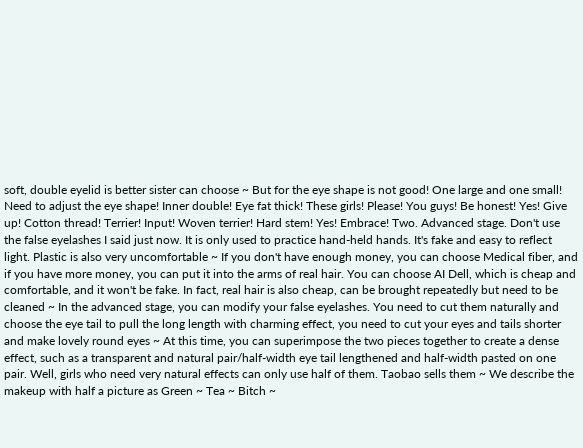soft, double eyelid is better sister can choose ~ But for the eye shape is not good! One large and one small! Need to adjust the eye shape! Inner double! Eye fat thick! These girls! Please! You guys! Be honest! Yes! Give up! Cotton thread! Terrier! Input! Woven terrier! Hard stem! Yes! Embrace! Two. Advanced stage. Don't use the false eyelashes I said just now. It is only used to practice hand-held hands. It's fake and easy to reflect light. Plastic is also very uncomfortable ~ If you don't have enough money, you can choose Medical fiber, and if you have more money, you can put it into the arms of real hair. You can choose AI Dell, which is cheap and comfortable, and it won't be fake. In fact, real hair is also cheap, can be brought repeatedly but need to be cleaned ~ In the advanced stage, you can modify your false eyelashes. You need to cut them naturally and choose the eye tail to pull the long length with charming effect, you need to cut your eyes and tails shorter and make lovely round eyes ~ At this time, you can superimpose the two pieces together to create a dense effect, such as a transparent and natural pair/half-width eye tail lengthened and half-width pasted on one pair. Well, girls who need very natural effects can only use half of them. Taobao sells them ~ We describe the makeup with half a picture as Green ~ Tea ~ Bitch ~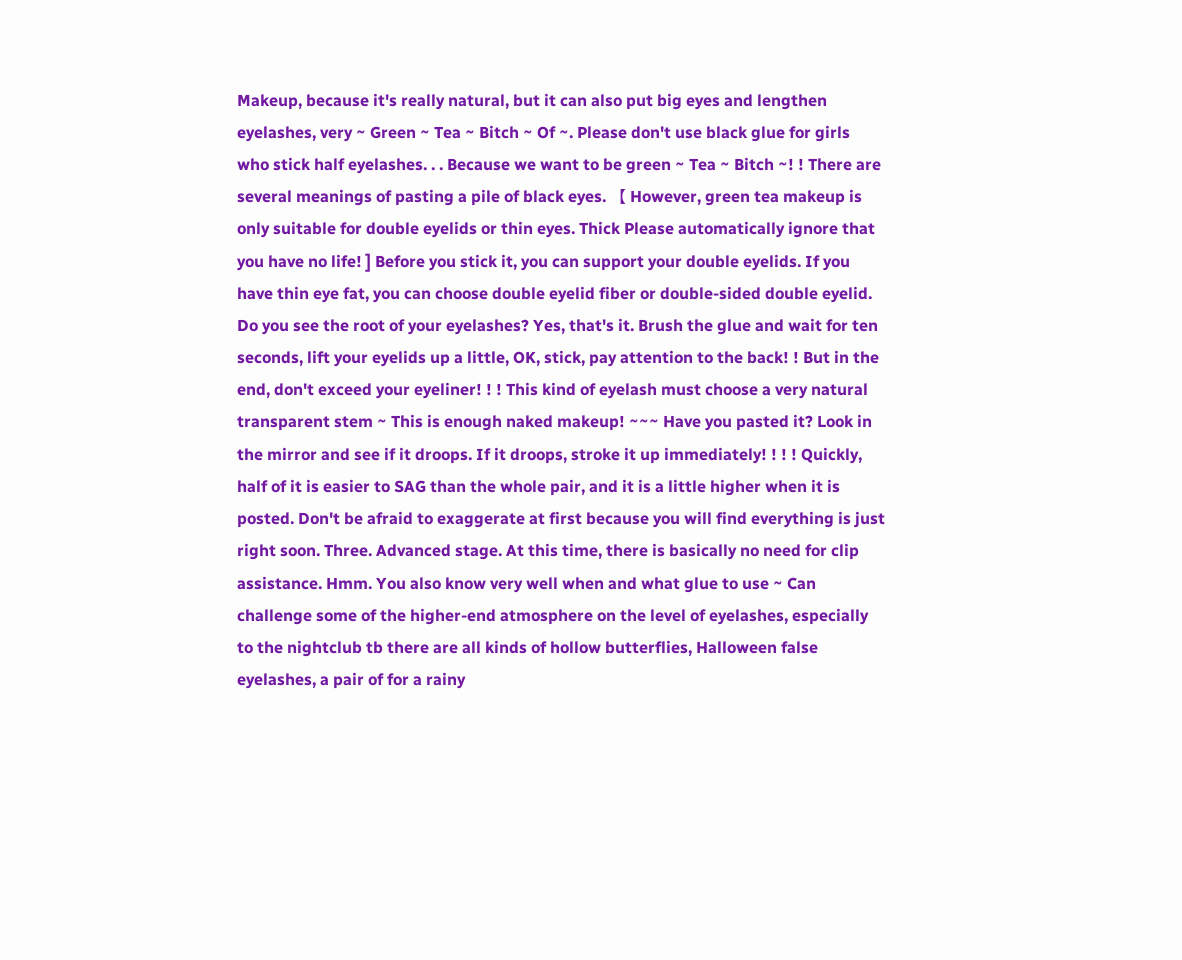Makeup, because it's really natural, but it can also put big eyes and lengthen eyelashes, very ~ Green ~ Tea ~ Bitch ~ Of ~. Please don't use black glue for girls who stick half eyelashes. . . Because we want to be green ~ Tea ~ Bitch ~! ! There are several meanings of pasting a pile of black eyes. 【 However, green tea makeup is only suitable for double eyelids or thin eyes. Thick Please automatically ignore that you have no life! ] Before you stick it, you can support your double eyelids. If you have thin eye fat, you can choose double eyelid fiber or double-sided double eyelid. Do you see the root of your eyelashes? Yes, that's it. Brush the glue and wait for ten seconds, lift your eyelids up a little, OK, stick, pay attention to the back! ! But in the end, don't exceed your eyeliner! ! ! This kind of eyelash must choose a very natural transparent stem ~ This is enough naked makeup! ~~~ Have you pasted it? Look in the mirror and see if it droops. If it droops, stroke it up immediately! ! ! ! Quickly, half of it is easier to SAG than the whole pair, and it is a little higher when it is posted. Don't be afraid to exaggerate at first because you will find everything is just right soon. Three. Advanced stage. At this time, there is basically no need for clip assistance. Hmm. You also know very well when and what glue to use ~ Can challenge some of the higher-end atmosphere on the level of eyelashes, especially to the nightclub tb there are all kinds of hollow butterflies, Halloween false eyelashes, a pair of for a rainy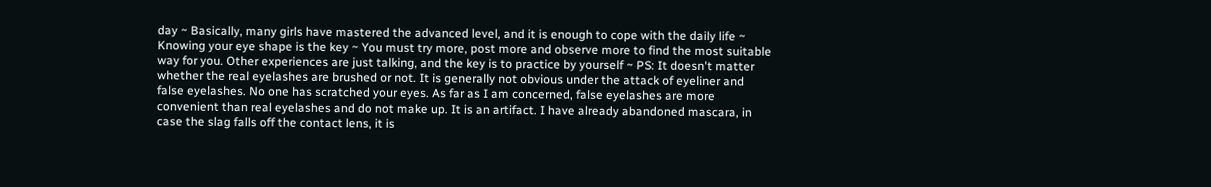day ~ Basically, many girls have mastered the advanced level, and it is enough to cope with the daily life ~ Knowing your eye shape is the key ~ You must try more, post more and observe more to find the most suitable way for you. Other experiences are just talking, and the key is to practice by yourself ~ PS: It doesn't matter whether the real eyelashes are brushed or not. It is generally not obvious under the attack of eyeliner and false eyelashes. No one has scratched your eyes. As far as I am concerned, false eyelashes are more convenient than real eyelashes and do not make up. It is an artifact. I have already abandoned mascara, in case the slag falls off the contact lens, it is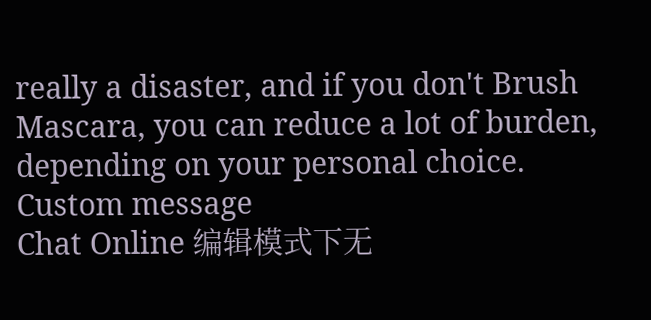really a disaster, and if you don't Brush Mascara, you can reduce a lot of burden, depending on your personal choice.
Custom message
Chat Online 编辑模式下无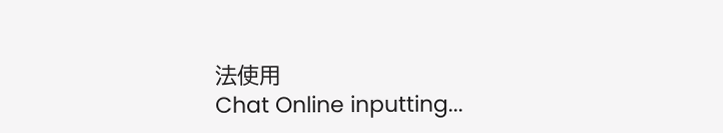法使用
Chat Online inputting...